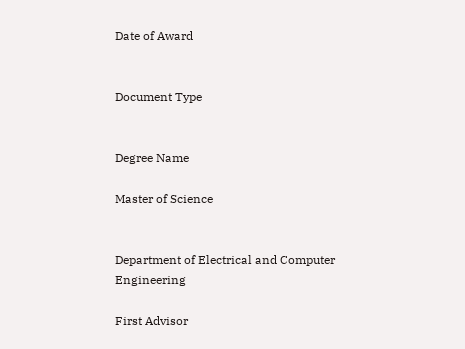Date of Award


Document Type


Degree Name

Master of Science


Department of Electrical and Computer Engineering

First Advisor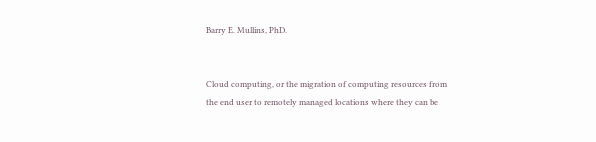Barry E. Mullins, PhD.


Cloud computing, or the migration of computing resources from the end user to remotely managed locations where they can be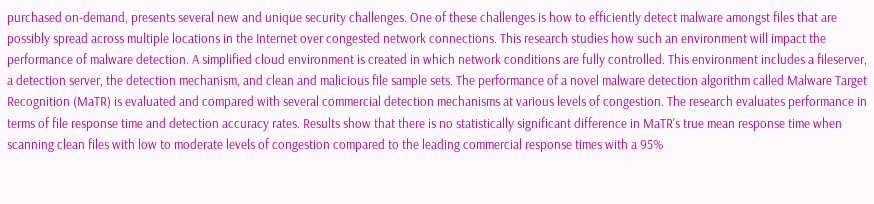purchased on-demand, presents several new and unique security challenges. One of these challenges is how to efficiently detect malware amongst files that are possibly spread across multiple locations in the Internet over congested network connections. This research studies how such an environment will impact the performance of malware detection. A simplified cloud environment is created in which network conditions are fully controlled. This environment includes a fileserver, a detection server, the detection mechanism, and clean and malicious file sample sets. The performance of a novel malware detection algorithm called Malware Target Recognition (MaTR) is evaluated and compared with several commercial detection mechanisms at various levels of congestion. The research evaluates performance in terms of file response time and detection accuracy rates. Results show that there is no statistically significant difference in MaTR's true mean response time when scanning clean files with low to moderate levels of congestion compared to the leading commercial response times with a 95%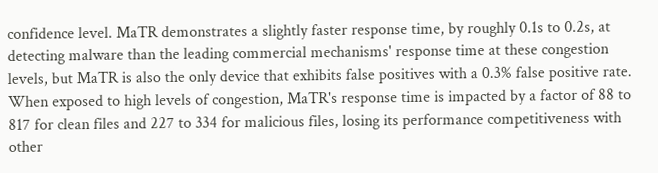confidence level. MaTR demonstrates a slightly faster response time, by roughly 0.1s to 0.2s, at detecting malware than the leading commercial mechanisms' response time at these congestion levels, but MaTR is also the only device that exhibits false positives with a 0.3% false positive rate. When exposed to high levels of congestion, MaTR's response time is impacted by a factor of 88 to 817 for clean files and 227 to 334 for malicious files, losing its performance competitiveness with other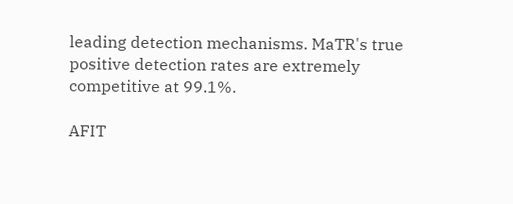leading detection mechanisms. MaTR's true positive detection rates are extremely competitive at 99.1%.

AFIT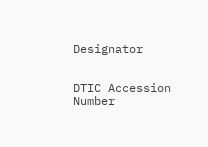Designator


DTIC Accession Number